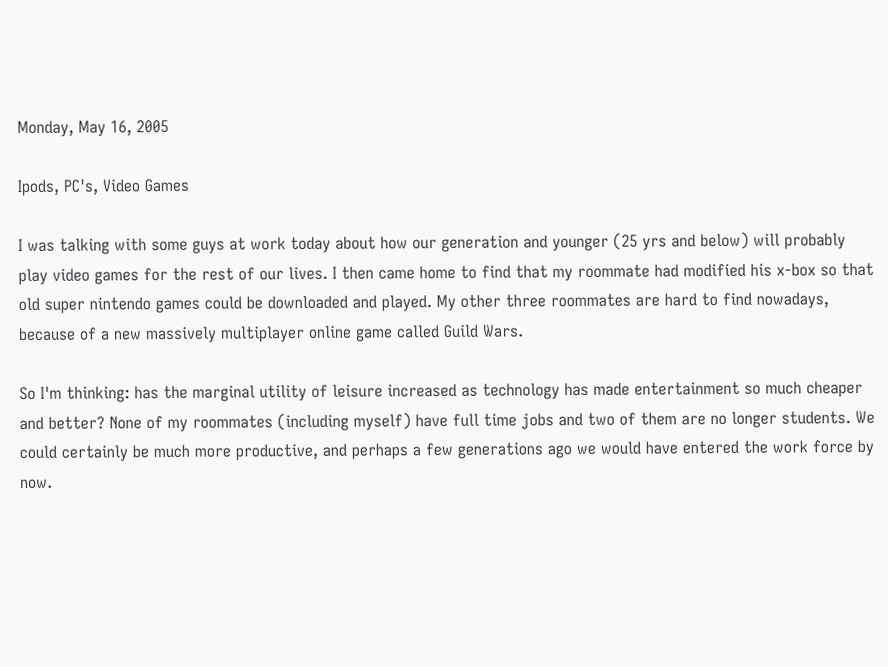Monday, May 16, 2005

Ipods, PC's, Video Games

I was talking with some guys at work today about how our generation and younger (25 yrs and below) will probably play video games for the rest of our lives. I then came home to find that my roommate had modified his x-box so that old super nintendo games could be downloaded and played. My other three roommates are hard to find nowadays, because of a new massively multiplayer online game called Guild Wars.

So I'm thinking: has the marginal utility of leisure increased as technology has made entertainment so much cheaper and better? None of my roommates (including myself) have full time jobs and two of them are no longer students. We could certainly be much more productive, and perhaps a few generations ago we would have entered the work force by now.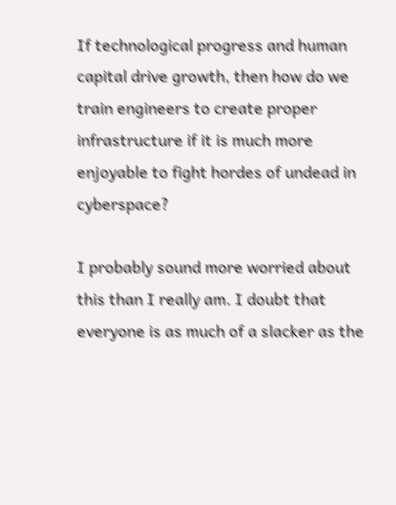If technological progress and human capital drive growth, then how do we train engineers to create proper infrastructure if it is much more enjoyable to fight hordes of undead in cyberspace?

I probably sound more worried about this than I really am. I doubt that everyone is as much of a slacker as the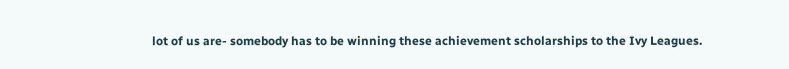lot of us are- somebody has to be winning these achievement scholarships to the Ivy Leagues.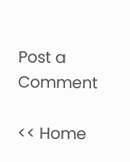Post a Comment

<< Home